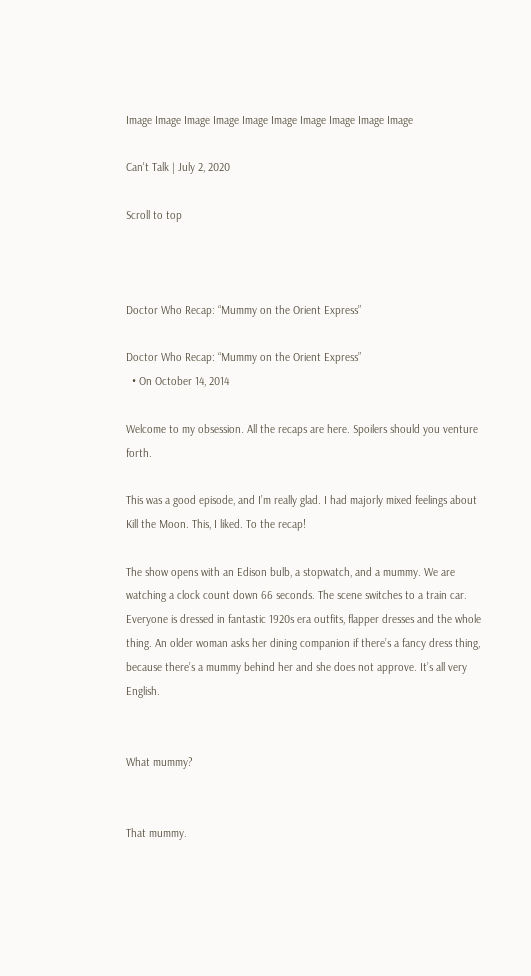Image Image Image Image Image Image Image Image Image Image

Can't Talk | July 2, 2020

Scroll to top



Doctor Who Recap: “Mummy on the Orient Express”

Doctor Who Recap: “Mummy on the Orient Express”
  • On October 14, 2014

Welcome to my obsession. All the recaps are here. Spoilers should you venture forth.

This was a good episode, and I’m really glad. I had majorly mixed feelings about Kill the Moon. This, I liked. To the recap!

The show opens with an Edison bulb, a stopwatch, and a mummy. We are watching a clock count down 66 seconds. The scene switches to a train car. Everyone is dressed in fantastic 1920s era outfits, flapper dresses and the whole thing. An older woman asks her dining companion if there’s a fancy dress thing, because there’s a mummy behind her and she does not approve. It’s all very English.


What mummy?


That mummy.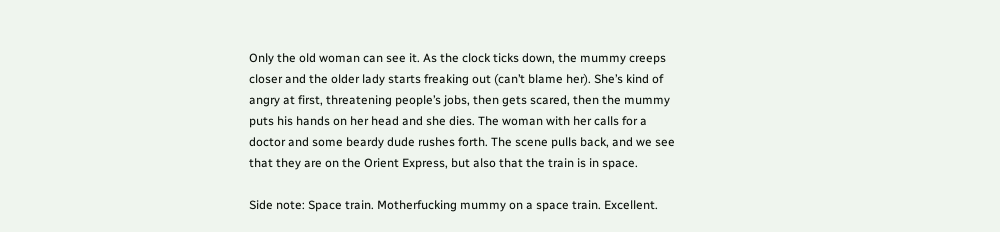Only the old woman can see it. As the clock ticks down, the mummy creeps closer and the older lady starts freaking out (can’t blame her). She’s kind of angry at first, threatening people’s jobs, then gets scared, then the mummy puts his hands on her head and she dies. The woman with her calls for a doctor and some beardy dude rushes forth. The scene pulls back, and we see that they are on the Orient Express, but also that the train is in space.

Side note: Space train. Motherfucking mummy on a space train. Excellent.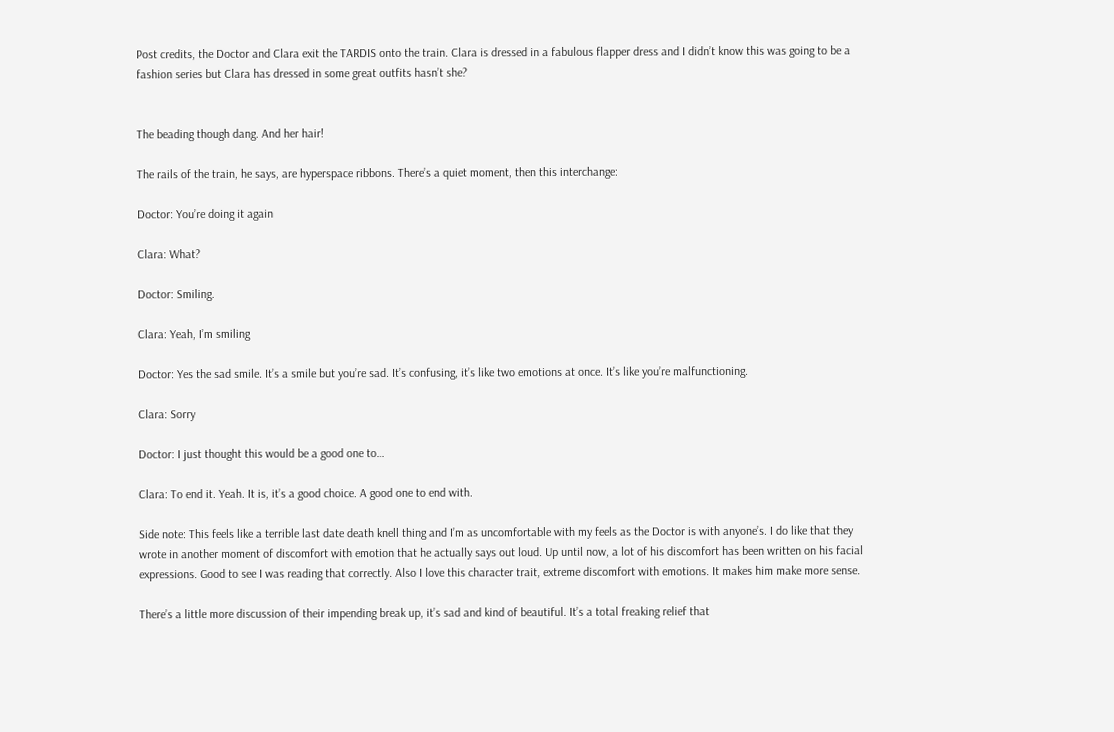Post credits, the Doctor and Clara exit the TARDIS onto the train. Clara is dressed in a fabulous flapper dress and I didn’t know this was going to be a fashion series but Clara has dressed in some great outfits hasn’t she?


The beading though dang. And her hair!

The rails of the train, he says, are hyperspace ribbons. There’s a quiet moment, then this interchange:

Doctor: You’re doing it again

Clara: What?

Doctor: Smiling.

Clara: Yeah, I’m smiling

Doctor: Yes the sad smile. It’s a smile but you’re sad. It’s confusing, it’s like two emotions at once. It’s like you’re malfunctioning.

Clara: Sorry

Doctor: I just thought this would be a good one to…

Clara: To end it. Yeah. It is, it’s a good choice. A good one to end with.

Side note: This feels like a terrible last date death knell thing and I’m as uncomfortable with my feels as the Doctor is with anyone’s. I do like that they wrote in another moment of discomfort with emotion that he actually says out loud. Up until now, a lot of his discomfort has been written on his facial expressions. Good to see I was reading that correctly. Also I love this character trait, extreme discomfort with emotions. It makes him make more sense.

There’s a little more discussion of their impending break up, it’s sad and kind of beautiful. It’s a total freaking relief that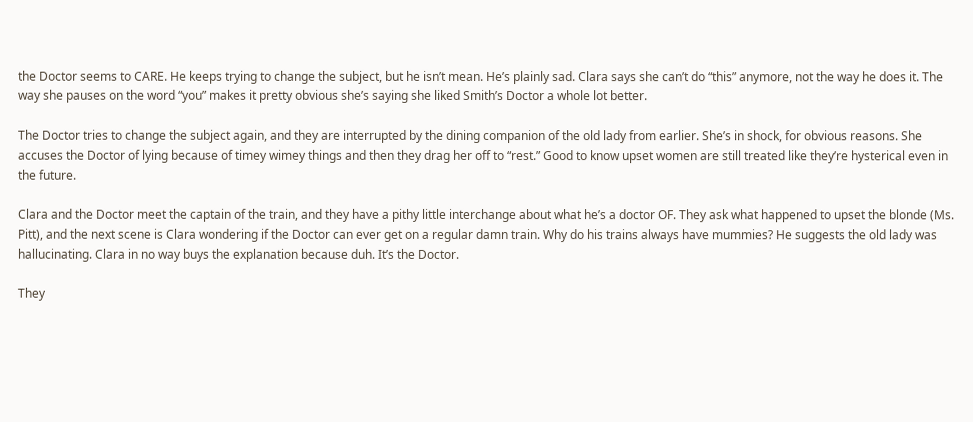the Doctor seems to CARE. He keeps trying to change the subject, but he isn’t mean. He’s plainly sad. Clara says she can’t do “this” anymore, not the way he does it. The way she pauses on the word “you” makes it pretty obvious she’s saying she liked Smith’s Doctor a whole lot better.

The Doctor tries to change the subject again, and they are interrupted by the dining companion of the old lady from earlier. She’s in shock, for obvious reasons. She accuses the Doctor of lying because of timey wimey things and then they drag her off to “rest.” Good to know upset women are still treated like they’re hysterical even in the future.

Clara and the Doctor meet the captain of the train, and they have a pithy little interchange about what he’s a doctor OF. They ask what happened to upset the blonde (Ms. Pitt), and the next scene is Clara wondering if the Doctor can ever get on a regular damn train. Why do his trains always have mummies? He suggests the old lady was hallucinating. Clara in no way buys the explanation because duh. It’s the Doctor.

They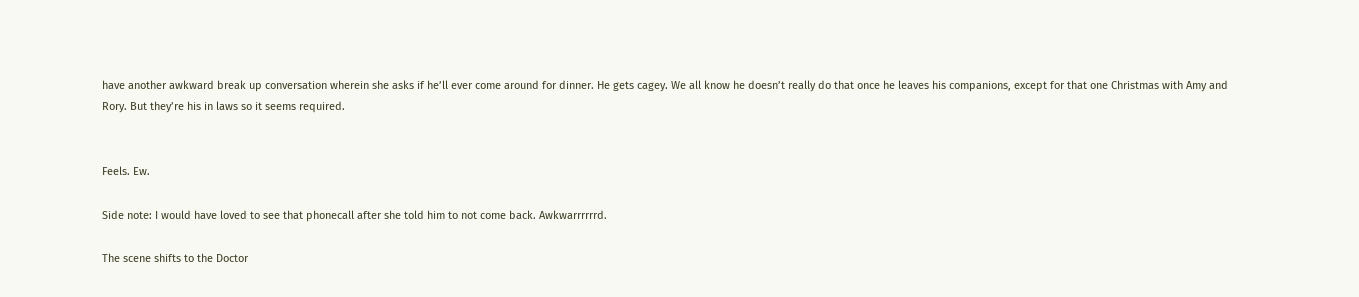have another awkward break up conversation wherein she asks if he’ll ever come around for dinner. He gets cagey. We all know he doesn’t really do that once he leaves his companions, except for that one Christmas with Amy and Rory. But they’re his in laws so it seems required.


Feels. Ew.

Side note: I would have loved to see that phonecall after she told him to not come back. Awkwarrrrrrd.

The scene shifts to the Doctor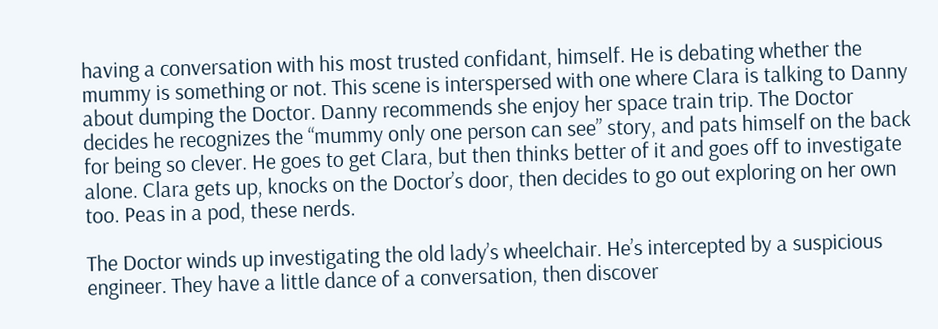having a conversation with his most trusted confidant, himself. He is debating whether the mummy is something or not. This scene is interspersed with one where Clara is talking to Danny about dumping the Doctor. Danny recommends she enjoy her space train trip. The Doctor decides he recognizes the “mummy only one person can see” story, and pats himself on the back for being so clever. He goes to get Clara, but then thinks better of it and goes off to investigate alone. Clara gets up, knocks on the Doctor’s door, then decides to go out exploring on her own too. Peas in a pod, these nerds.

The Doctor winds up investigating the old lady’s wheelchair. He’s intercepted by a suspicious engineer. They have a little dance of a conversation, then discover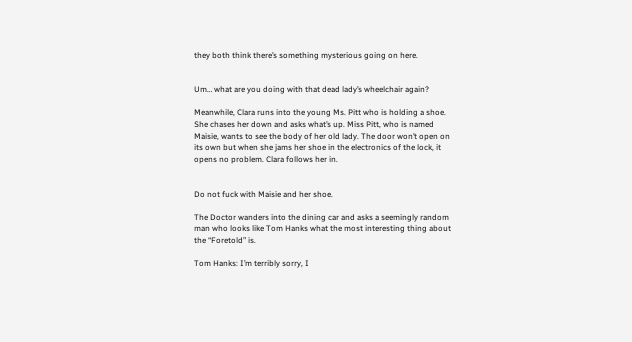they both think there’s something mysterious going on here.


Um… what are you doing with that dead lady’s wheelchair again?

Meanwhile, Clara runs into the young Ms. Pitt who is holding a shoe. She chases her down and asks what’s up. Miss Pitt, who is named Maisie, wants to see the body of her old lady. The door won’t open on its own but when she jams her shoe in the electronics of the lock, it opens no problem. Clara follows her in.


Do not fuck with Maisie and her shoe.

The Doctor wanders into the dining car and asks a seemingly random man who looks like Tom Hanks what the most interesting thing about the “Foretold” is.

Tom Hanks: I’m terribly sorry, I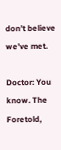don’t believe we’ve met.

Doctor: You know. The Foretold,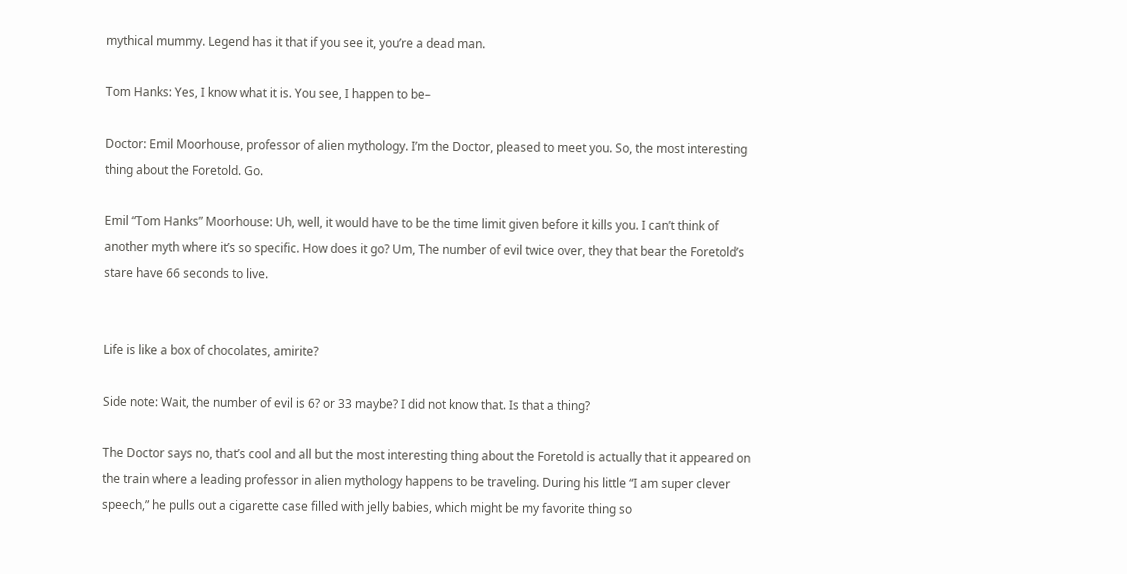mythical mummy. Legend has it that if you see it, you’re a dead man.

Tom Hanks: Yes, I know what it is. You see, I happen to be–

Doctor: Emil Moorhouse, professor of alien mythology. I’m the Doctor, pleased to meet you. So, the most interesting thing about the Foretold. Go.

Emil “Tom Hanks” Moorhouse: Uh, well, it would have to be the time limit given before it kills you. I can’t think of another myth where it’s so specific. How does it go? Um, The number of evil twice over, they that bear the Foretold’s stare have 66 seconds to live.


Life is like a box of chocolates, amirite?

Side note: Wait, the number of evil is 6? or 33 maybe? I did not know that. Is that a thing?

The Doctor says no, that’s cool and all but the most interesting thing about the Foretold is actually that it appeared on the train where a leading professor in alien mythology happens to be traveling. During his little “I am super clever speech,” he pulls out a cigarette case filled with jelly babies, which might be my favorite thing so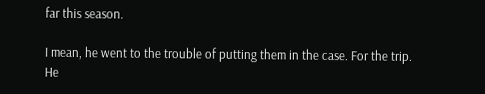far this season.

I mean, he went to the trouble of putting them in the case. For the trip. He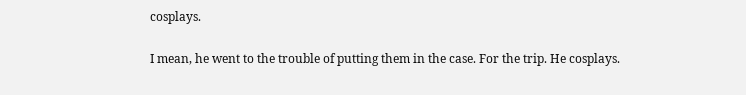cosplays.

I mean, he went to the trouble of putting them in the case. For the trip. He cosplays.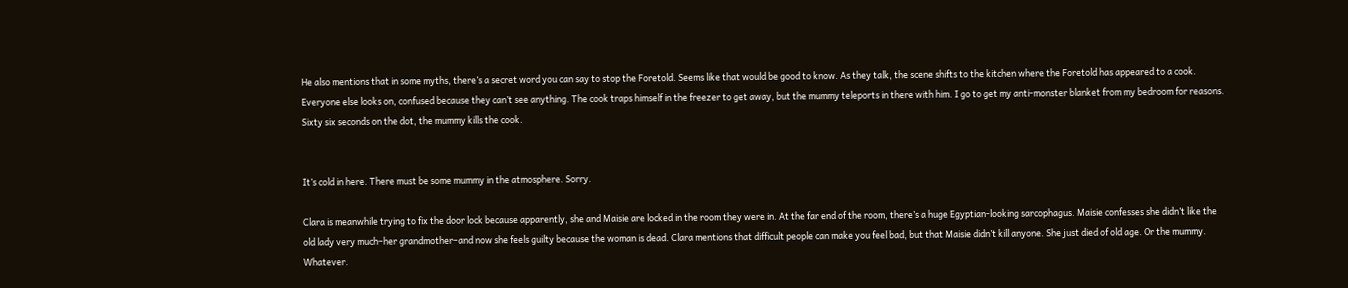He also mentions that in some myths, there’s a secret word you can say to stop the Foretold. Seems like that would be good to know. As they talk, the scene shifts to the kitchen where the Foretold has appeared to a cook. Everyone else looks on, confused because they can’t see anything. The cook traps himself in the freezer to get away, but the mummy teleports in there with him. I go to get my anti-monster blanket from my bedroom for reasons. Sixty six seconds on the dot, the mummy kills the cook.


It’s cold in here. There must be some mummy in the atmosphere. Sorry.

Clara is meanwhile trying to fix the door lock because apparently, she and Maisie are locked in the room they were in. At the far end of the room, there’s a huge Egyptian-looking sarcophagus. Maisie confesses she didn’t like the old lady very much–her grandmother–and now she feels guilty because the woman is dead. Clara mentions that difficult people can make you feel bad, but that Maisie didn’t kill anyone. She just died of old age. Or the mummy. Whatever.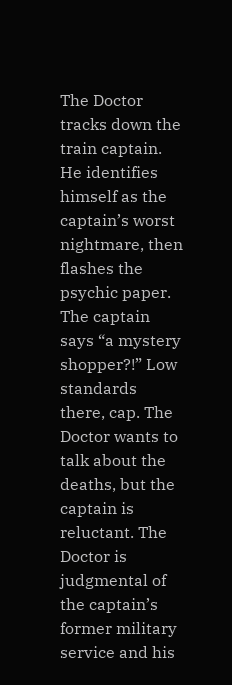The Doctor tracks down the train captain. He identifies himself as the captain’s worst nightmare, then flashes the psychic paper. The captain says “a mystery shopper?!” Low standards there, cap. The Doctor wants to talk about the deaths, but the captain is reluctant. The Doctor is judgmental of the captain’s former military service and his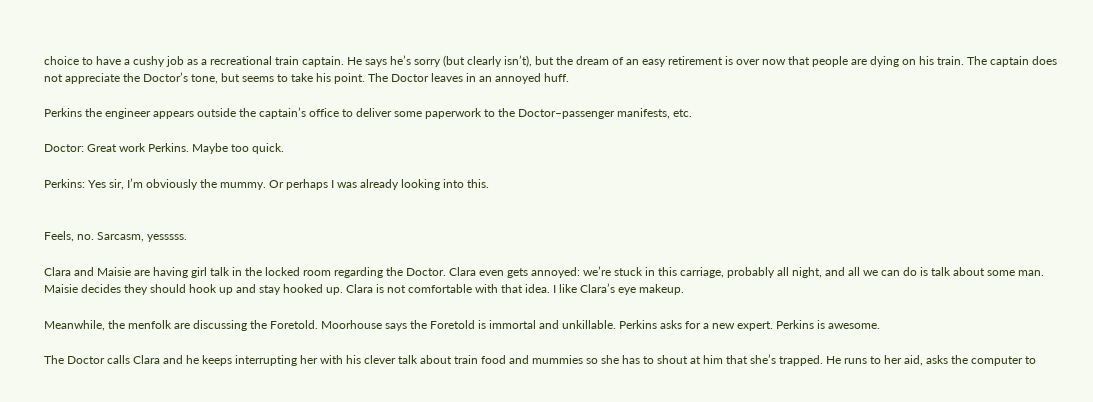choice to have a cushy job as a recreational train captain. He says he’s sorry (but clearly isn’t), but the dream of an easy retirement is over now that people are dying on his train. The captain does not appreciate the Doctor’s tone, but seems to take his point. The Doctor leaves in an annoyed huff.

Perkins the engineer appears outside the captain’s office to deliver some paperwork to the Doctor–passenger manifests, etc.

Doctor: Great work Perkins. Maybe too quick.

Perkins: Yes sir, I’m obviously the mummy. Or perhaps I was already looking into this.


Feels, no. Sarcasm, yesssss.

Clara and Maisie are having girl talk in the locked room regarding the Doctor. Clara even gets annoyed: we’re stuck in this carriage, probably all night, and all we can do is talk about some man. Maisie decides they should hook up and stay hooked up. Clara is not comfortable with that idea. I like Clara’s eye makeup.

Meanwhile, the menfolk are discussing the Foretold. Moorhouse says the Foretold is immortal and unkillable. Perkins asks for a new expert. Perkins is awesome.

The Doctor calls Clara and he keeps interrupting her with his clever talk about train food and mummies so she has to shout at him that she’s trapped. He runs to her aid, asks the computer to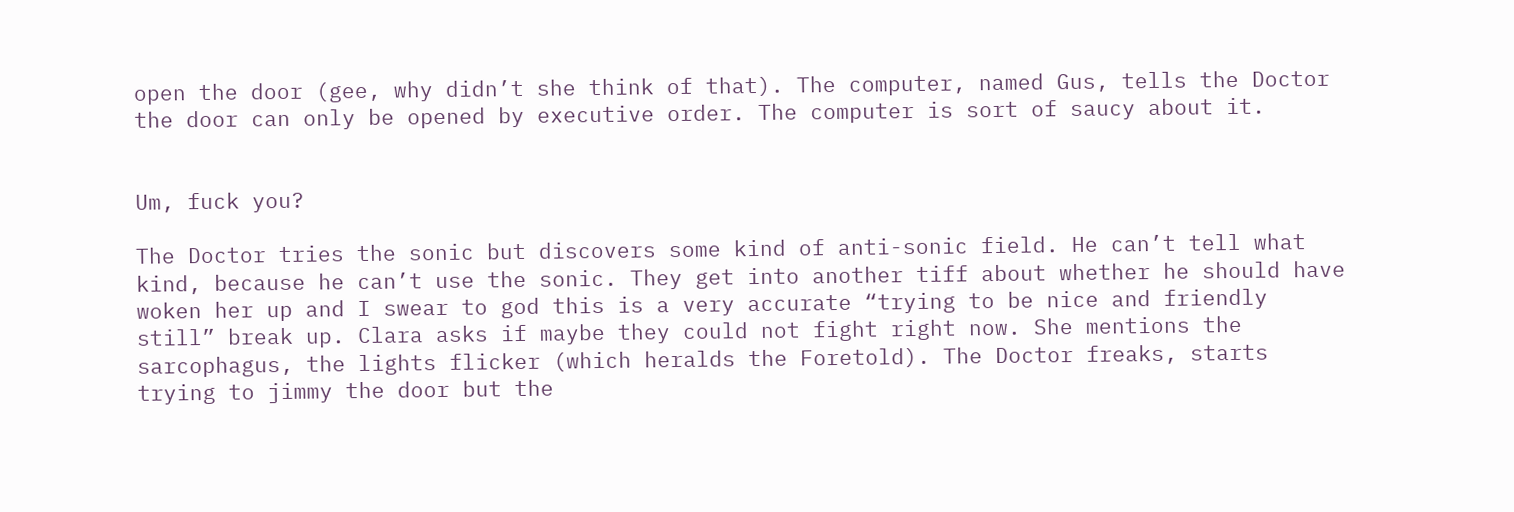open the door (gee, why didn’t she think of that). The computer, named Gus, tells the Doctor the door can only be opened by executive order. The computer is sort of saucy about it.


Um, fuck you?

The Doctor tries the sonic but discovers some kind of anti-sonic field. He can’t tell what kind, because he can’t use the sonic. They get into another tiff about whether he should have woken her up and I swear to god this is a very accurate “trying to be nice and friendly still” break up. Clara asks if maybe they could not fight right now. She mentions the sarcophagus, the lights flicker (which heralds the Foretold). The Doctor freaks, starts trying to jimmy the door but the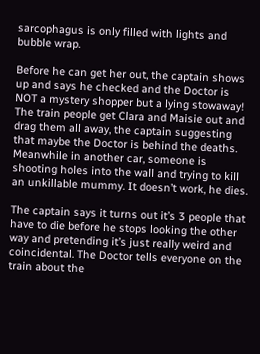sarcophagus is only filled with lights and bubble wrap.

Before he can get her out, the captain shows up and says he checked and the Doctor is NOT a mystery shopper but a lying stowaway! The train people get Clara and Maisie out and drag them all away, the captain suggesting that maybe the Doctor is behind the deaths. Meanwhile in another car, someone is shooting holes into the wall and trying to kill an unkillable mummy. It doesn’t work, he dies.

The captain says it turns out it’s 3 people that have to die before he stops looking the other way and pretending it’s just really weird and coincidental. The Doctor tells everyone on the train about the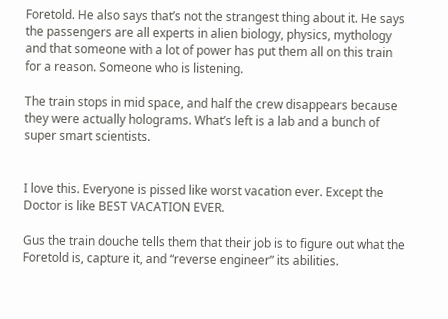Foretold. He also says that’s not the strangest thing about it. He says the passengers are all experts in alien biology, physics, mythology and that someone with a lot of power has put them all on this train for a reason. Someone who is listening.

The train stops in mid space, and half the crew disappears because they were actually holograms. What’s left is a lab and a bunch of super smart scientists.


I love this. Everyone is pissed like worst vacation ever. Except the Doctor is like BEST VACATION EVER.

Gus the train douche tells them that their job is to figure out what the Foretold is, capture it, and “reverse engineer” its abilities.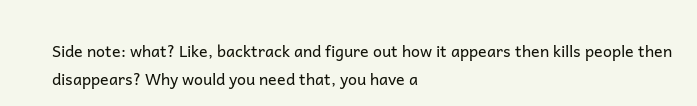Side note: what? Like, backtrack and figure out how it appears then kills people then disappears? Why would you need that, you have a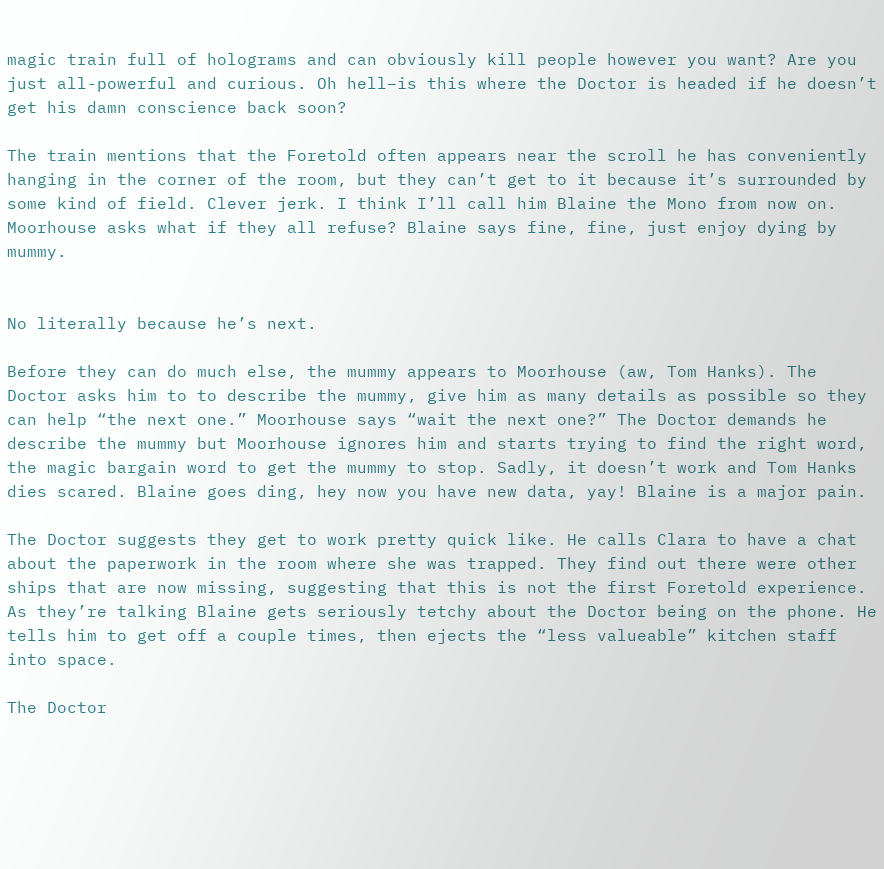magic train full of holograms and can obviously kill people however you want? Are you just all-powerful and curious. Oh hell–is this where the Doctor is headed if he doesn’t get his damn conscience back soon?

The train mentions that the Foretold often appears near the scroll he has conveniently hanging in the corner of the room, but they can’t get to it because it’s surrounded by some kind of field. Clever jerk. I think I’ll call him Blaine the Mono from now on. Moorhouse asks what if they all refuse? Blaine says fine, fine, just enjoy dying by mummy.


No literally because he’s next.

Before they can do much else, the mummy appears to Moorhouse (aw, Tom Hanks). The Doctor asks him to to describe the mummy, give him as many details as possible so they can help “the next one.” Moorhouse says “wait the next one?” The Doctor demands he describe the mummy but Moorhouse ignores him and starts trying to find the right word, the magic bargain word to get the mummy to stop. Sadly, it doesn’t work and Tom Hanks dies scared. Blaine goes ding, hey now you have new data, yay! Blaine is a major pain.

The Doctor suggests they get to work pretty quick like. He calls Clara to have a chat about the paperwork in the room where she was trapped. They find out there were other ships that are now missing, suggesting that this is not the first Foretold experience. As they’re talking Blaine gets seriously tetchy about the Doctor being on the phone. He tells him to get off a couple times, then ejects the “less valueable” kitchen staff into space.

The Doctor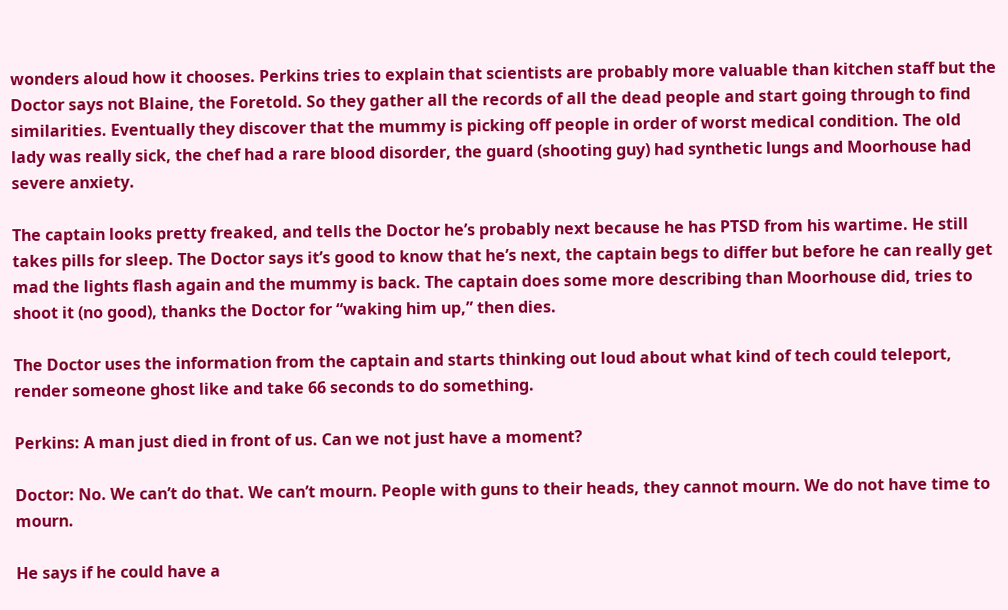wonders aloud how it chooses. Perkins tries to explain that scientists are probably more valuable than kitchen staff but the Doctor says not Blaine, the Foretold. So they gather all the records of all the dead people and start going through to find similarities. Eventually they discover that the mummy is picking off people in order of worst medical condition. The old lady was really sick, the chef had a rare blood disorder, the guard (shooting guy) had synthetic lungs and Moorhouse had severe anxiety.

The captain looks pretty freaked, and tells the Doctor he’s probably next because he has PTSD from his wartime. He still takes pills for sleep. The Doctor says it’s good to know that he’s next, the captain begs to differ but before he can really get mad the lights flash again and the mummy is back. The captain does some more describing than Moorhouse did, tries to shoot it (no good), thanks the Doctor for “waking him up,” then dies.

The Doctor uses the information from the captain and starts thinking out loud about what kind of tech could teleport, render someone ghost like and take 66 seconds to do something.

Perkins: A man just died in front of us. Can we not just have a moment?

Doctor: No. We can’t do that. We can’t mourn. People with guns to their heads, they cannot mourn. We do not have time to mourn.

He says if he could have a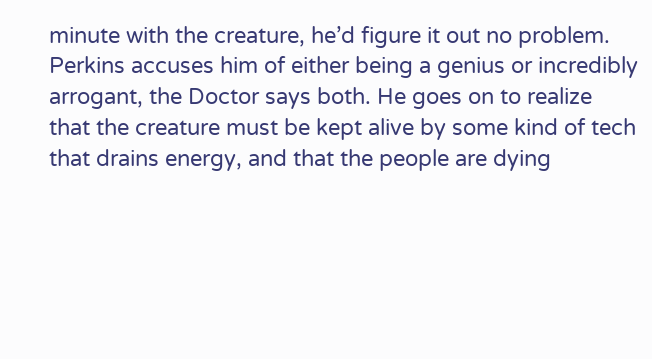minute with the creature, he’d figure it out no problem. Perkins accuses him of either being a genius or incredibly arrogant, the Doctor says both. He goes on to realize that the creature must be kept alive by some kind of tech that drains energy, and that the people are dying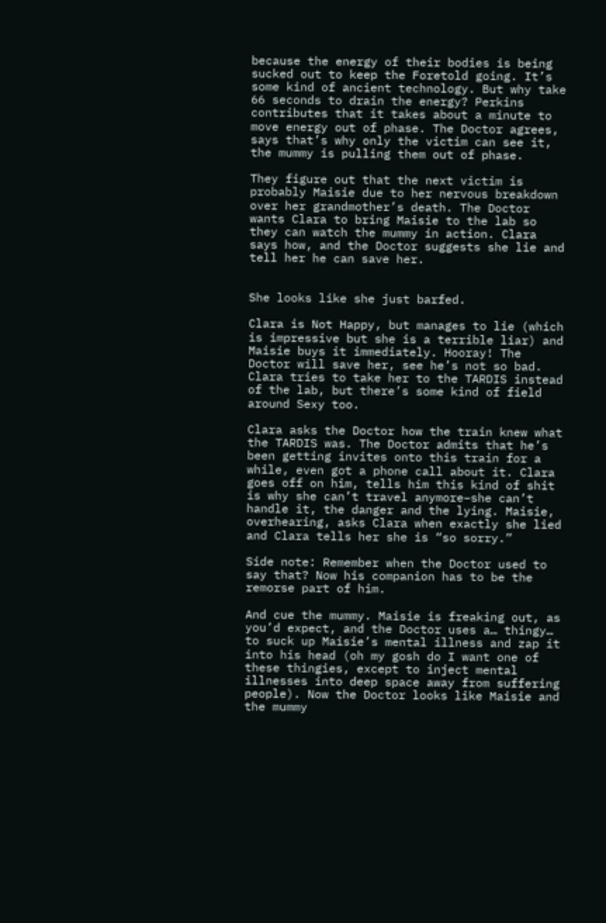because the energy of their bodies is being sucked out to keep the Foretold going. It’s some kind of ancient technology. But why take 66 seconds to drain the energy? Perkins contributes that it takes about a minute to move energy out of phase. The Doctor agrees, says that’s why only the victim can see it, the mummy is pulling them out of phase.

They figure out that the next victim is probably Maisie due to her nervous breakdown over her grandmother’s death. The Doctor wants Clara to bring Maisie to the lab so they can watch the mummy in action. Clara says how, and the Doctor suggests she lie and tell her he can save her.


She looks like she just barfed.

Clara is Not Happy, but manages to lie (which is impressive but she is a terrible liar) and Maisie buys it immediately. Hooray! The Doctor will save her, see he’s not so bad. Clara tries to take her to the TARDIS instead of the lab, but there’s some kind of field around Sexy too.

Clara asks the Doctor how the train knew what the TARDIS was. The Doctor admits that he’s been getting invites onto this train for a while, even got a phone call about it. Clara goes off on him, tells him this kind of shit is why she can’t travel anymore–she can’t handle it, the danger and the lying. Maisie, overhearing, asks Clara when exactly she lied and Clara tells her she is “so sorry.”

Side note: Remember when the Doctor used to say that? Now his companion has to be the remorse part of him.

And cue the mummy. Maisie is freaking out, as you’d expect, and the Doctor uses a… thingy… to suck up Maisie’s mental illness and zap it into his head (oh my gosh do I want one of these thingies, except to inject mental illnesses into deep space away from suffering people). Now the Doctor looks like Maisie and the mummy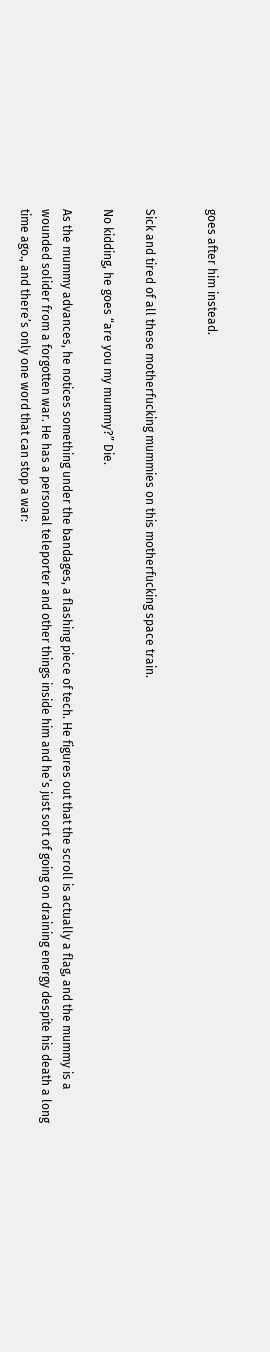goes after him instead.


Sick and tired of all these motherfucking mummies on this motherfucking space train.

No kidding, he goes “are you my mummy?” Die.

As the mummy advances, he notices something under the bandages, a flashing piece of tech. He figures out that the scroll is actually a flag, and the mummy is a wounded solider from a forgotten war. He has a personal teleporter and other things inside him and he’s just sort of going on draining energy despite his death a long time ago., and there’s only one word that can stop a war: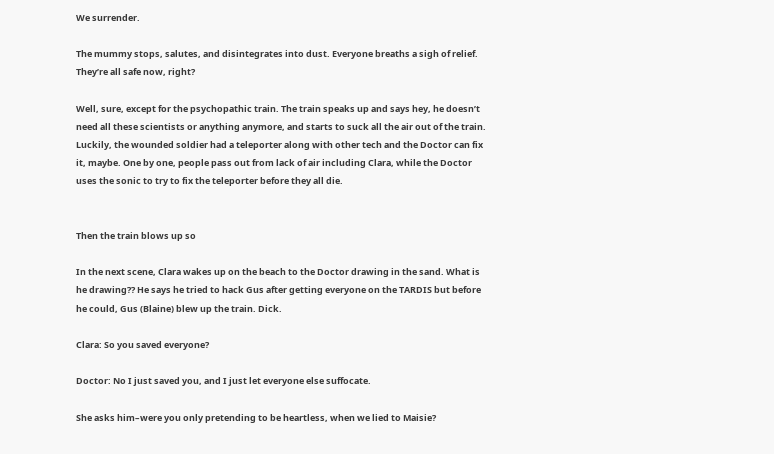We surrender.

The mummy stops, salutes, and disintegrates into dust. Everyone breaths a sigh of relief. They’re all safe now, right?

Well, sure, except for the psychopathic train. The train speaks up and says hey, he doesn’t need all these scientists or anything anymore, and starts to suck all the air out of the train. Luckily, the wounded soldier had a teleporter along with other tech and the Doctor can fix it, maybe. One by one, people pass out from lack of air including Clara, while the Doctor uses the sonic to try to fix the teleporter before they all die.


Then the train blows up so

In the next scene, Clara wakes up on the beach to the Doctor drawing in the sand. What is he drawing?? He says he tried to hack Gus after getting everyone on the TARDIS but before he could, Gus (Blaine) blew up the train. Dick.

Clara: So you saved everyone?

Doctor: No I just saved you, and I just let everyone else suffocate.

She asks him–were you only pretending to be heartless, when we lied to Maisie?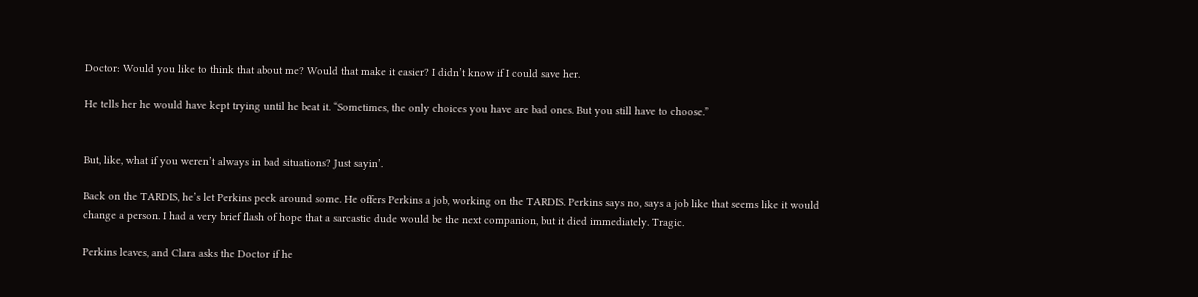Doctor: Would you like to think that about me? Would that make it easier? I didn’t know if I could save her.

He tells her he would have kept trying until he beat it. “Sometimes, the only choices you have are bad ones. But you still have to choose.”


But, like, what if you weren’t always in bad situations? Just sayin’.

Back on the TARDIS, he’s let Perkins peek around some. He offers Perkins a job, working on the TARDIS. Perkins says no, says a job like that seems like it would change a person. I had a very brief flash of hope that a sarcastic dude would be the next companion, but it died immediately. Tragic.

Perkins leaves, and Clara asks the Doctor if he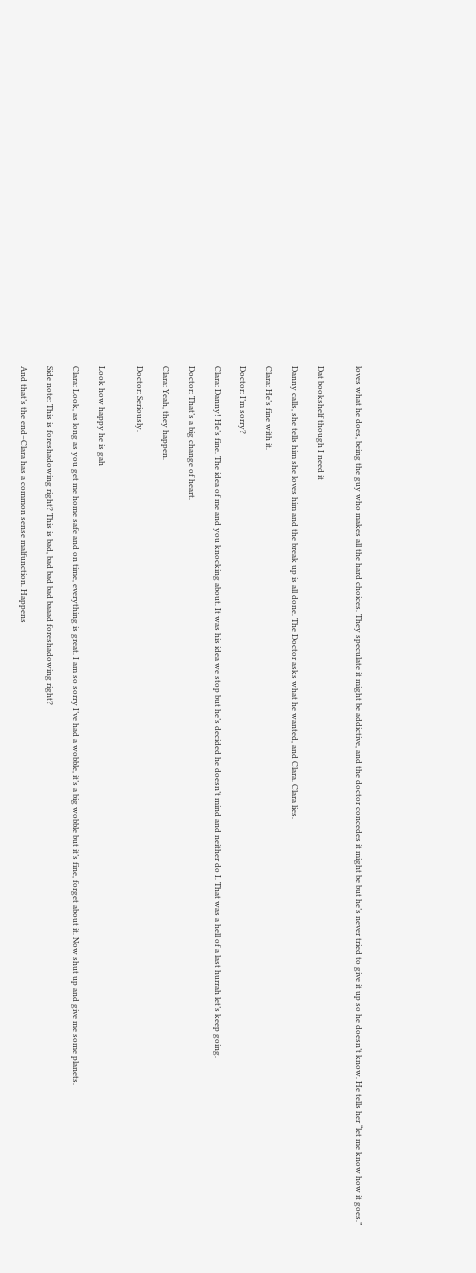loves what he does, being the guy who makes all the hard choices. They speculate it might be addictive, and the doctor concedes it might be but he’s never tried to give it up so he doesn’t know. He tells her “let me know how it goes.”


Dat bookshelf though I need it

Danny calls, she tells him she loves him and the break up is all done. The Doctor asks what he wanted, and Clara. Clara lies.

Clara: He’s fine with it.

Doctor: I’m sorry?

Clara: Danny! He’s fine. The idea of me and you knocking about. It was his idea we stop but he’s decided he doesn’t mind and neither do I. That was a hell of a last hurrah let’s keep going.

Doctor: That’s a big change of heart.

Clara: Yeah, they happen.

Doctor: Seriously.


Look how happy he is gah

Clara: Look, as long as you get me home safe and on time, everything is great. I am so sorry I’ve had a wobble, it’s a big wobble but it’s fine, forget about it. Now shut up and give me some planets.

Side note: This is foreshadowing right? This is bad, bad bad bad baaad foreshadowing right?

And that’s the end–Clara has a common sense malfunction. Happens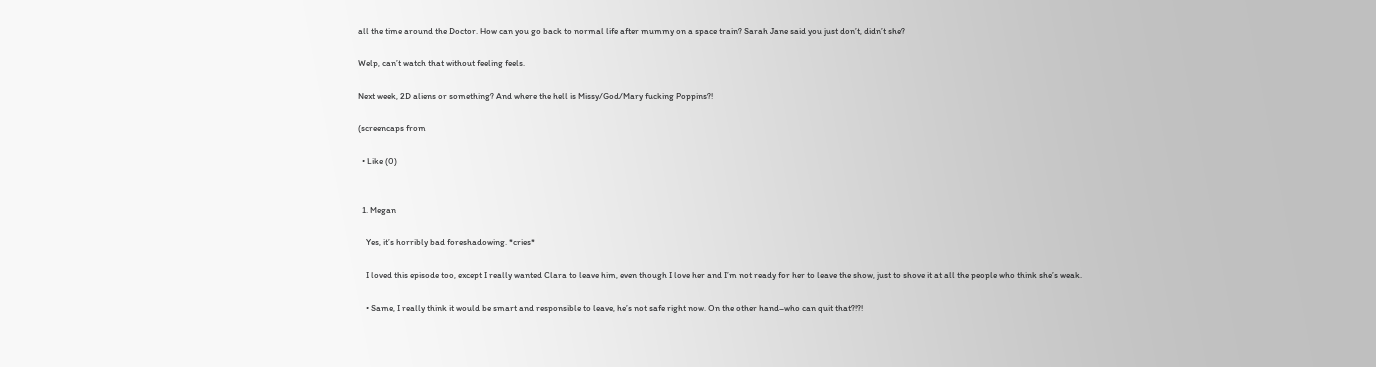all the time around the Doctor. How can you go back to normal life after mummy on a space train? Sarah Jane said you just don’t, didn’t she?

Welp, can’t watch that without feeling feels.

Next week, 2D aliens or something? And where the hell is Missy/God/Mary fucking Poppins?!

(screencaps from

  • Like (0)


  1. Megan

    Yes, it’s horribly bad foreshadowing. *cries*

    I loved this episode too, except I really wanted Clara to leave him, even though I love her and I’m not ready for her to leave the show, just to shove it at all the people who think she’s weak.

    • Same, I really think it would be smart and responsible to leave, he’s not safe right now. On the other hand–who can quit that?!?!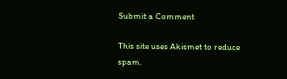Submit a Comment

This site uses Akismet to reduce spam.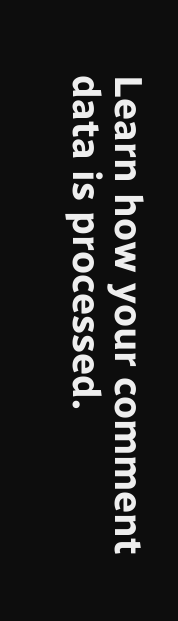Learn how your comment data is processed.